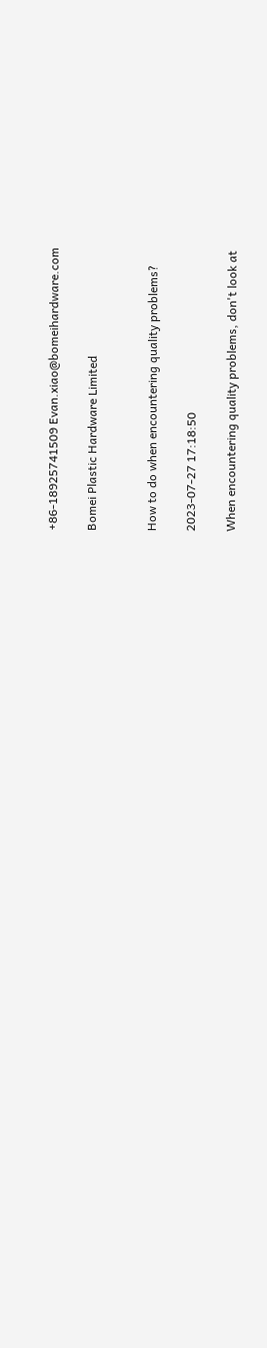+86-18925741509 Evan.xiao@bomeihardware.com

Bomei Plastic Hardware Limited


How to do when encountering quality problems?

2023-07-27 17:18:50

When encountering quality problems, don't look at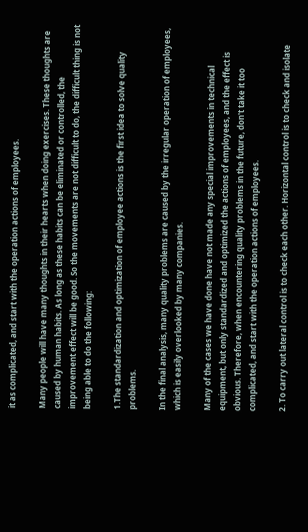it as complicated, and start with the operation actions of employees.

Many people will have many thoughts in their hearts when doing exercises. These thoughts are caused by human habits. As long as these habits can be eliminated or controlled, the improvement effect will be good. So the movements are not difficult to do, the difficult thing is not being able to do the following:

1.The standardization and optimization of employee actions is the first idea to solve quality problems.

In the final analysis, many quality problems are caused by the irregular operation of employees, which is easily overlooked by many companies.

Many of the cases we have done have not made any special improvements in technical equipment, but only standardized and optimized the actions of employees, and the effect is obvious. Therefore, when encountering quality problems in the future, don't take it too complicated, and start with the operation actions of employees.

2. To carry out lateral control is to check each other. Horizontal control is to check and isolate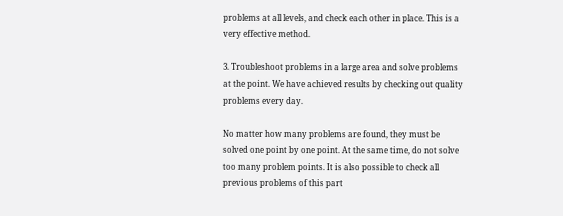problems at all levels, and check each other in place. This is a very effective method.

3. Troubleshoot problems in a large area and solve problems at the point. We have achieved results by checking out quality problems every day.

No matter how many problems are found, they must be solved one point by one point. At the same time, do not solve too many problem points. It is also possible to check all previous problems of this part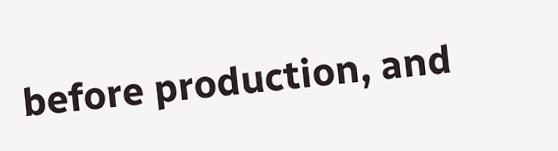before production, and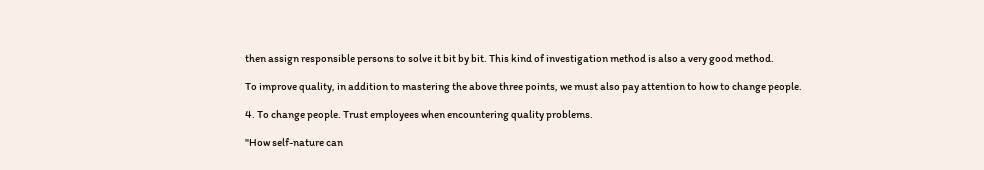then assign responsible persons to solve it bit by bit. This kind of investigation method is also a very good method.

To improve quality, in addition to mastering the above three points, we must also pay attention to how to change people.

4. To change people. Trust employees when encountering quality problems.

"How self-nature can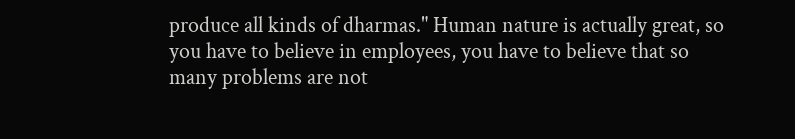produce all kinds of dharmas." Human nature is actually great, so you have to believe in employees, you have to believe that so many problems are not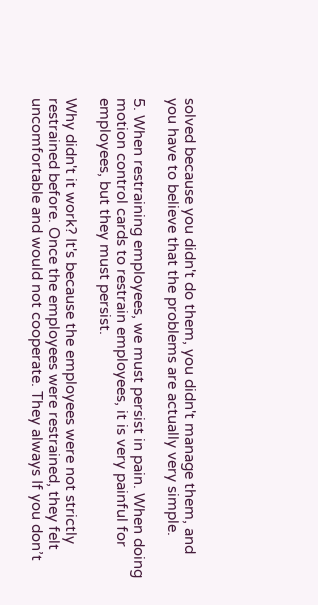solved because you didn't do them, you didn't manage them, and you have to believe that the problems are actually very simple.

5. When restraining employees, we must persist in pain. When doing motion control cards to restrain employees, it is very painful for employees, but they must persist.

Why didn't it work? It's because the employees were not strictly restrained before. Once the employees were restrained, they felt uncomfortable and would not cooperate. They always If you don’t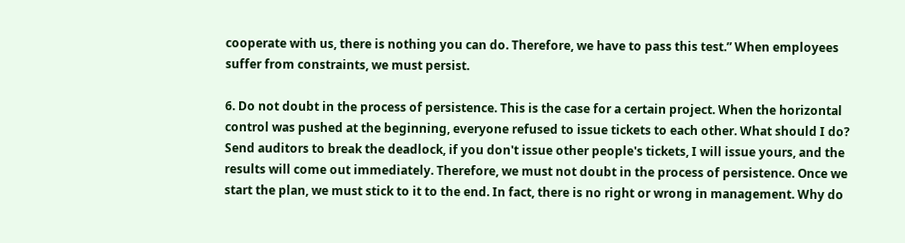cooperate with us, there is nothing you can do. Therefore, we have to pass this test.” When employees suffer from constraints, we must persist.

6. Do not doubt in the process of persistence. This is the case for a certain project. When the horizontal control was pushed at the beginning, everyone refused to issue tickets to each other. What should I do? Send auditors to break the deadlock, if you don't issue other people's tickets, I will issue yours, and the results will come out immediately. Therefore, we must not doubt in the process of persistence. Once we start the plan, we must stick to it to the end. In fact, there is no right or wrong in management. Why do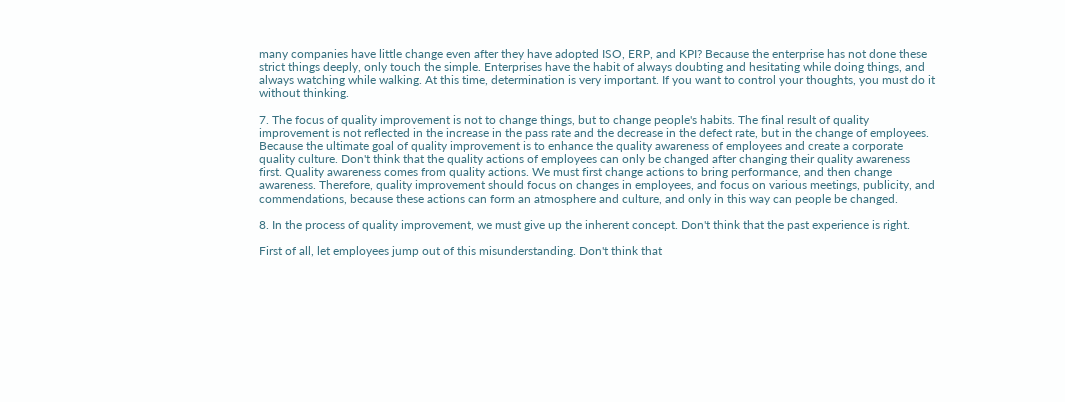many companies have little change even after they have adopted ISO, ERP, and KPI? Because the enterprise has not done these strict things deeply, only touch the simple. Enterprises have the habit of always doubting and hesitating while doing things, and always watching while walking. At this time, determination is very important. If you want to control your thoughts, you must do it without thinking.

7. The focus of quality improvement is not to change things, but to change people's habits. The final result of quality improvement is not reflected in the increase in the pass rate and the decrease in the defect rate, but in the change of employees. Because the ultimate goal of quality improvement is to enhance the quality awareness of employees and create a corporate quality culture. Don't think that the quality actions of employees can only be changed after changing their quality awareness first. Quality awareness comes from quality actions. We must first change actions to bring performance, and then change awareness. Therefore, quality improvement should focus on changes in employees, and focus on various meetings, publicity, and commendations, because these actions can form an atmosphere and culture, and only in this way can people be changed.

8. In the process of quality improvement, we must give up the inherent concept. Don't think that the past experience is right.

First of all, let employees jump out of this misunderstanding. Don't think that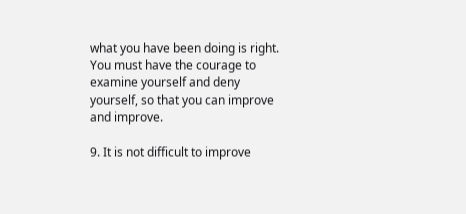what you have been doing is right. You must have the courage to examine yourself and deny yourself, so that you can improve and improve.

9. It is not difficult to improve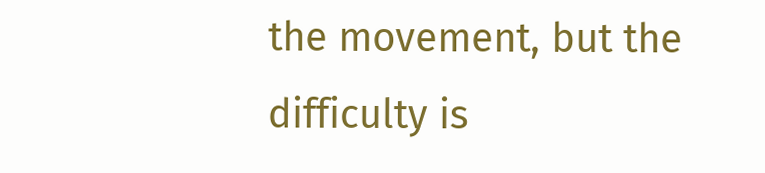the movement, but the difficulty is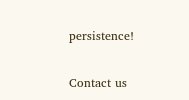persistence!

Contact us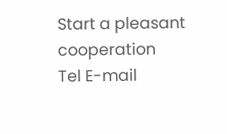Start a pleasant cooperation
Tel E-mail